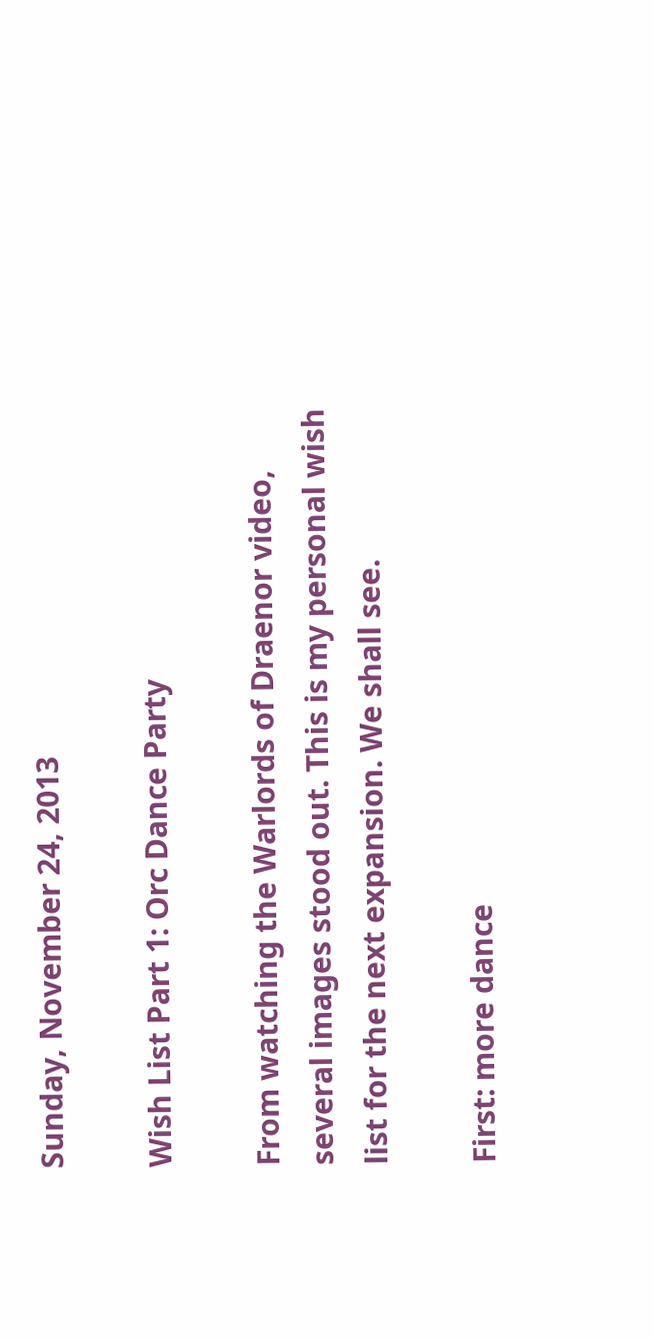Sunday, November 24, 2013

Wish List Part 1: Orc Dance Party

From watching the Warlords of Draenor video, several images stood out. This is my personal wish list for the next expansion. We shall see.

First: more dance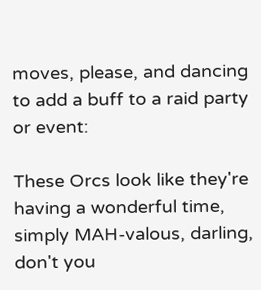moves, please, and dancing to add a buff to a raid party or event:

These Orcs look like they're having a wonderful time, simply MAH-valous, darling, don't you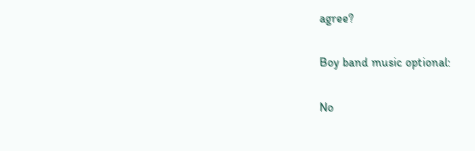agree?

Boy band music optional:

No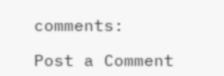comments:

Post a Comment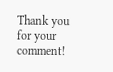Thank you for your comment!